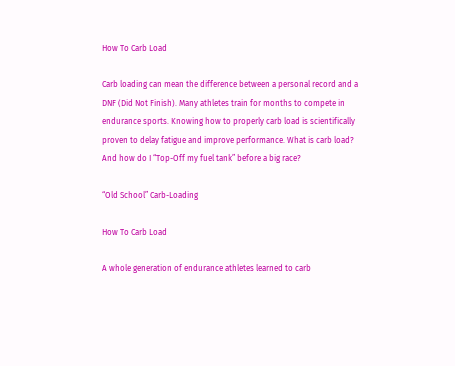How To Carb Load

Carb loading can mean the difference between a personal record and a DNF (Did Not Finish). Many athletes train for months to compete in endurance sports. Knowing how to properly carb load is scientifically proven to delay fatigue and improve performance. What is carb load? And how do I “Top-Off my fuel tank” before a big race?

“Old School” Carb-Loading

How To Carb Load

A whole generation of endurance athletes learned to carb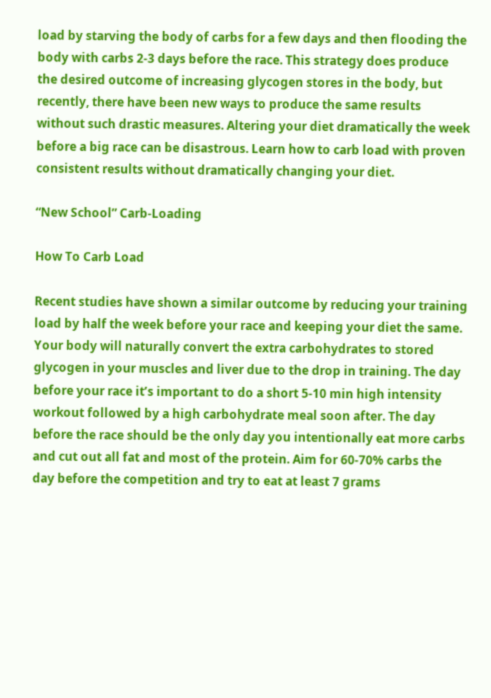load by starving the body of carbs for a few days and then flooding the body with carbs 2-3 days before the race. This strategy does produce the desired outcome of increasing glycogen stores in the body, but recently, there have been new ways to produce the same results without such drastic measures. Altering your diet dramatically the week before a big race can be disastrous. Learn how to carb load with proven consistent results without dramatically changing your diet.

“New School” Carb-Loading

How To Carb Load

Recent studies have shown a similar outcome by reducing your training load by half the week before your race and keeping your diet the same. Your body will naturally convert the extra carbohydrates to stored glycogen in your muscles and liver due to the drop in training. The day before your race it’s important to do a short 5-10 min high intensity workout followed by a high carbohydrate meal soon after. The day before the race should be the only day you intentionally eat more carbs and cut out all fat and most of the protein. Aim for 60-70% carbs the day before the competition and try to eat at least 7 grams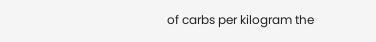of carbs per kilogram the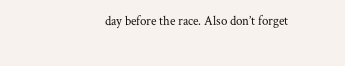day before the race. Also don’t forget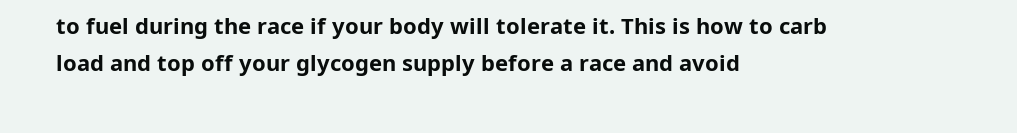to fuel during the race if your body will tolerate it. This is how to carb load and top off your glycogen supply before a race and avoid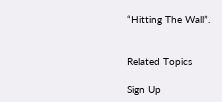“Hitting The Wall”.


Related Topics

Sign Up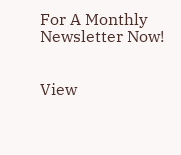For A Monthly Newsletter Now!


View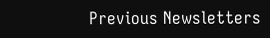Previous Newsletters